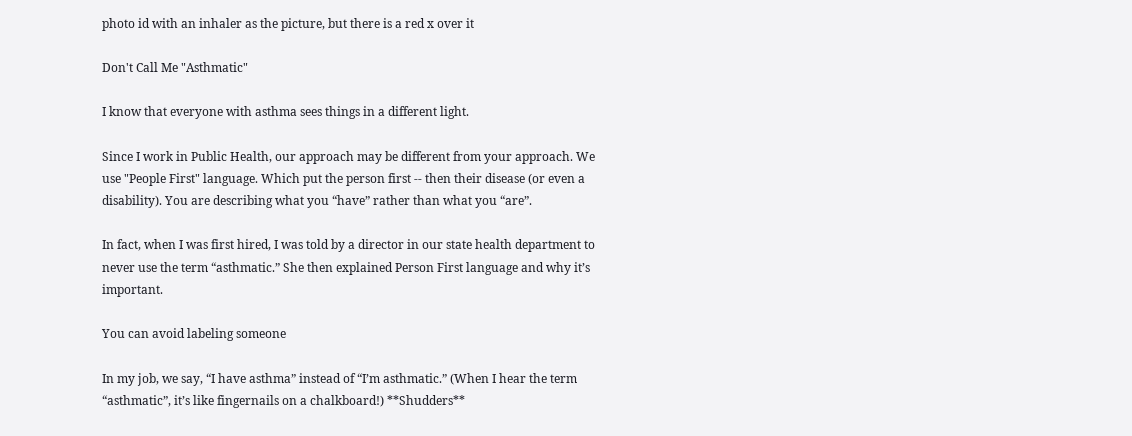photo id with an inhaler as the picture, but there is a red x over it

Don't Call Me "Asthmatic"

I know that everyone with asthma sees things in a different light.

Since I work in Public Health, our approach may be different from your approach. We use "People First" language. Which put the person first -- then their disease (or even a disability). You are describing what you “have” rather than what you “are”.

In fact, when I was first hired, I was told by a director in our state health department to never use the term “asthmatic.” She then explained Person First language and why it’s important.

You can avoid labeling someone

In my job, we say, “I have asthma” instead of “I’m asthmatic.” (When I hear the term “asthmatic”, it’s like fingernails on a chalkboard!) **Shudders**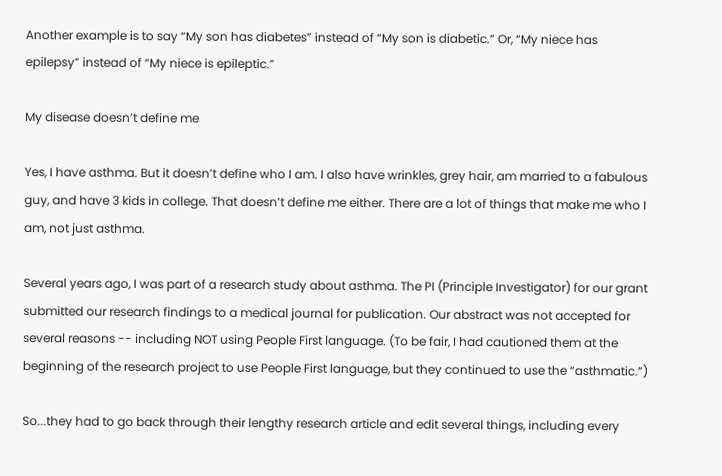Another example is to say “My son has diabetes” instead of “My son is diabetic.” Or, “My niece has epilepsy” instead of “My niece is epileptic.”

My disease doesn’t define me

Yes, I have asthma. But it doesn’t define who I am. I also have wrinkles, grey hair, am married to a fabulous guy, and have 3 kids in college. That doesn’t define me either. There are a lot of things that make me who I am, not just asthma.

Several years ago, I was part of a research study about asthma. The PI (Principle Investigator) for our grant submitted our research findings to a medical journal for publication. Our abstract was not accepted for several reasons -- including NOT using People First language. (To be fair, I had cautioned them at the beginning of the research project to use People First language, but they continued to use the “asthmatic.”)

So...they had to go back through their lengthy research article and edit several things, including every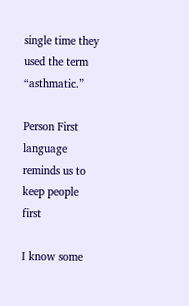single time they used the term “asthmatic.”

Person First language reminds us to keep people first

I know some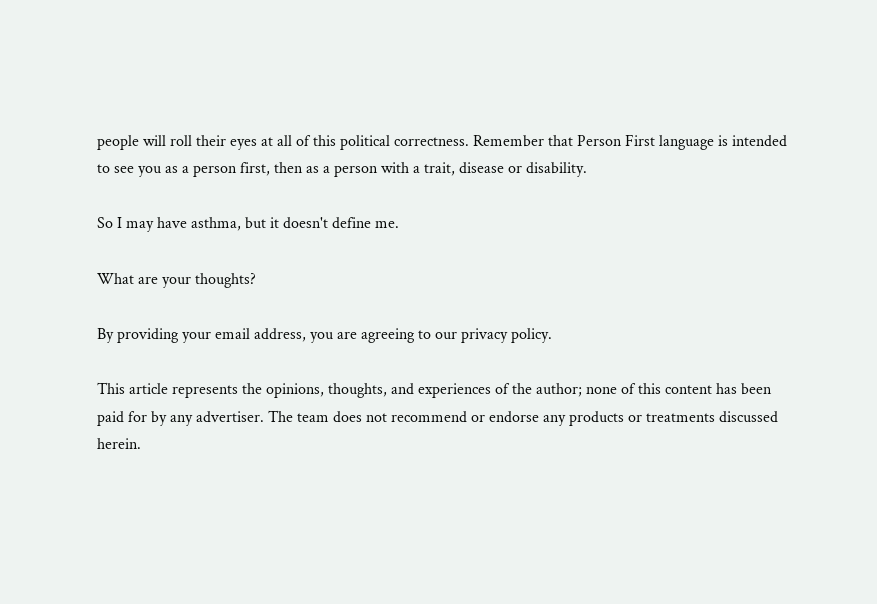people will roll their eyes at all of this political correctness. Remember that Person First language is intended to see you as a person first, then as a person with a trait, disease or disability.

So I may have asthma, but it doesn't define me.

What are your thoughts?

By providing your email address, you are agreeing to our privacy policy.

This article represents the opinions, thoughts, and experiences of the author; none of this content has been paid for by any advertiser. The team does not recommend or endorse any products or treatments discussed herein.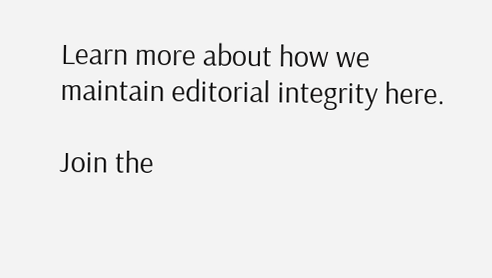Learn more about how we maintain editorial integrity here.

Join the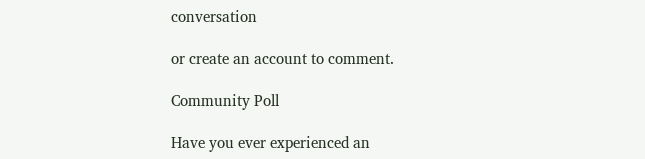conversation

or create an account to comment.

Community Poll

Have you ever experienced an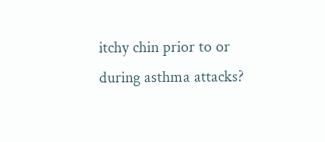itchy chin prior to or during asthma attacks?